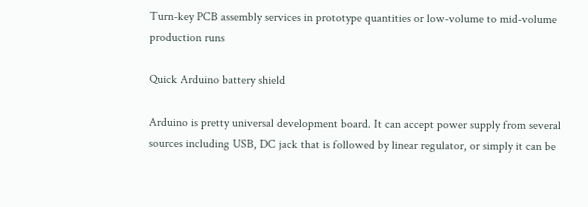Turn-key PCB assembly services in prototype quantities or low-volume to mid-volume production runs

Quick Arduino battery shield

Arduino is pretty universal development board. It can accept power supply from several sources including USB, DC jack that is followed by linear regulator, or simply it can be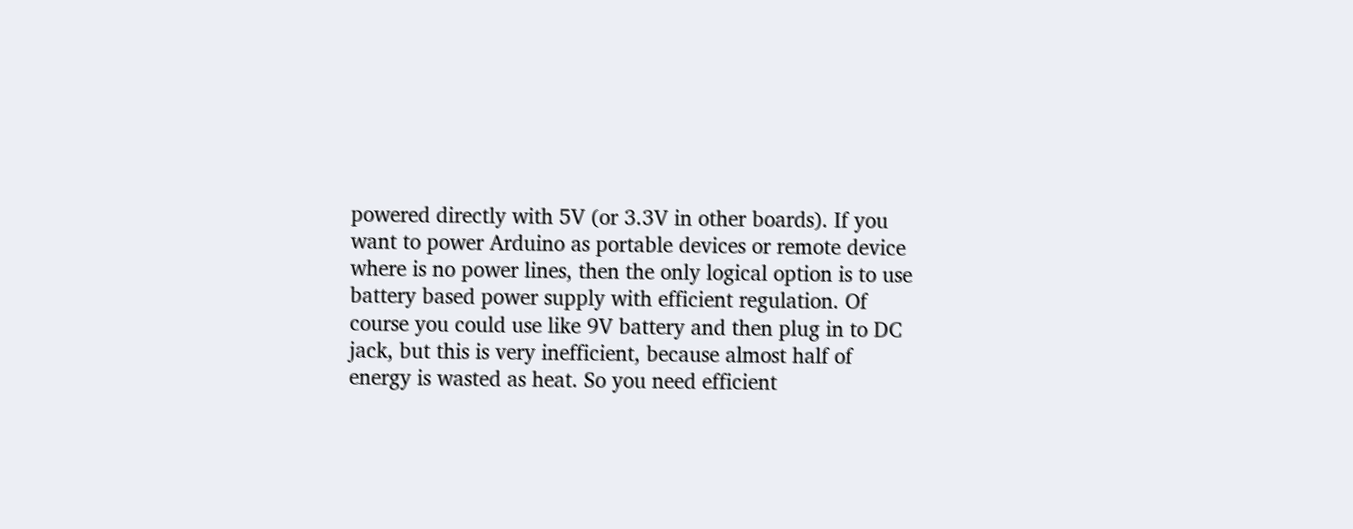powered directly with 5V (or 3.3V in other boards). If you want to power Arduino as portable devices or remote device where is no power lines, then the only logical option is to use battery based power supply with efficient regulation. Of course you could use like 9V battery and then plug in to DC jack, but this is very inefficient, because almost half of energy is wasted as heat. So you need efficient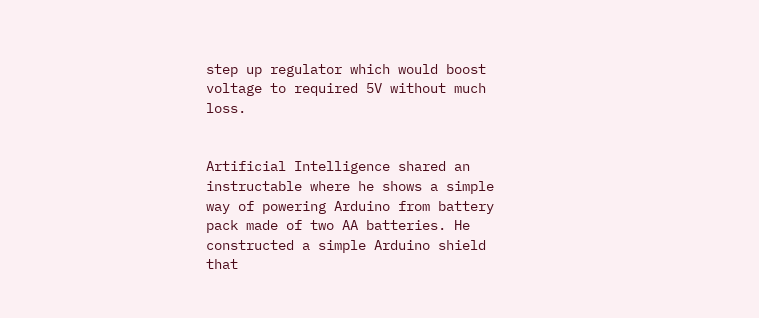step up regulator which would boost voltage to required 5V without much loss.


Artificial Intelligence shared an instructable where he shows a simple way of powering Arduino from battery pack made of two AA batteries. He constructed a simple Arduino shield that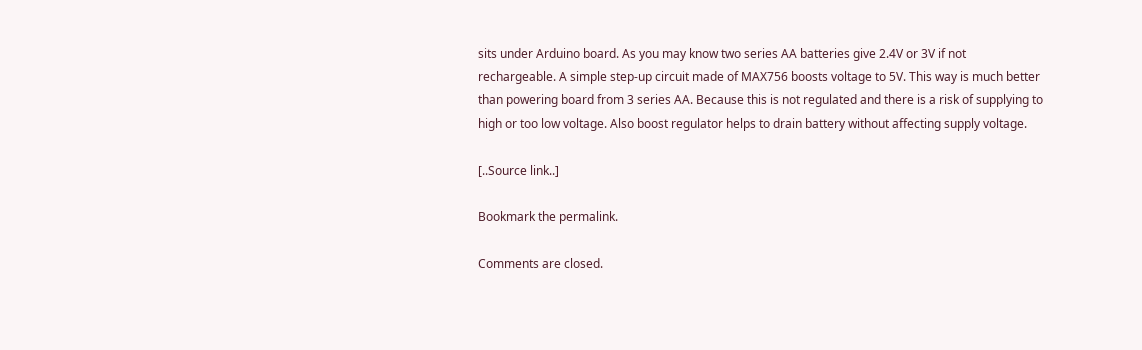sits under Arduino board. As you may know two series AA batteries give 2.4V or 3V if not rechargeable. A simple step-up circuit made of MAX756 boosts voltage to 5V. This way is much better than powering board from 3 series AA. Because this is not regulated and there is a risk of supplying to high or too low voltage. Also boost regulator helps to drain battery without affecting supply voltage.

[..Source link..]

Bookmark the permalink.

Comments are closed.